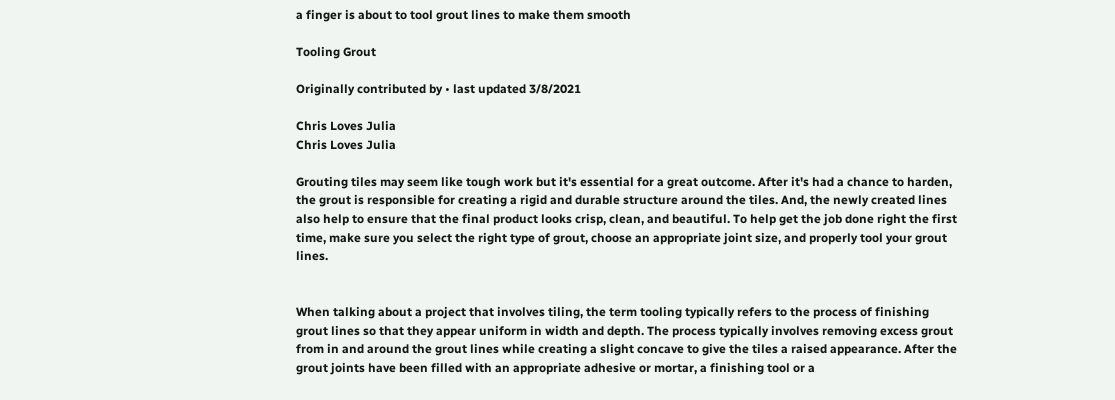a finger is about to tool grout lines to make them smooth

Tooling Grout

Originally contributed by • last updated 3/8/2021

Chris Loves Julia
Chris Loves Julia

Grouting tiles may seem like tough work but it's essential for a great outcome. After it's had a chance to harden, the grout is responsible for creating a rigid and durable structure around the tiles. And, the newly created lines also help to ensure that the final product looks crisp, clean, and beautiful. To help get the job done right the first time, make sure you select the right type of grout, choose an appropriate joint size, and properly tool your grout lines.


When talking about a project that involves tiling, the term tooling typically refers to the process of finishing grout lines so that they appear uniform in width and depth. The process typically involves removing excess grout from in and around the grout lines while creating a slight concave to give the tiles a raised appearance. After the grout joints have been filled with an appropriate adhesive or mortar, a finishing tool or a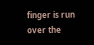finger is run over the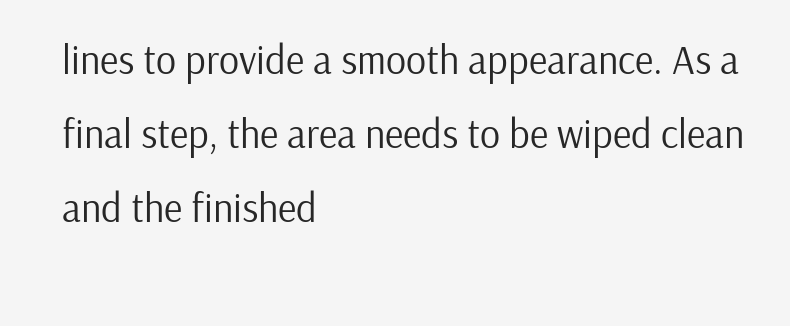lines to provide a smooth appearance. As a final step, the area needs to be wiped clean and the finished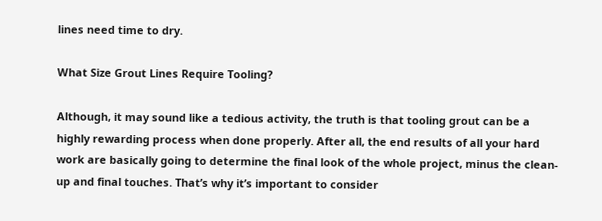lines need time to dry.

What Size Grout Lines Require Tooling?

Although, it may sound like a tedious activity, the truth is that tooling grout can be a highly rewarding process when done properly. After all, the end results of all your hard work are basically going to determine the final look of the whole project, minus the clean-up and final touches. That’s why it’s important to consider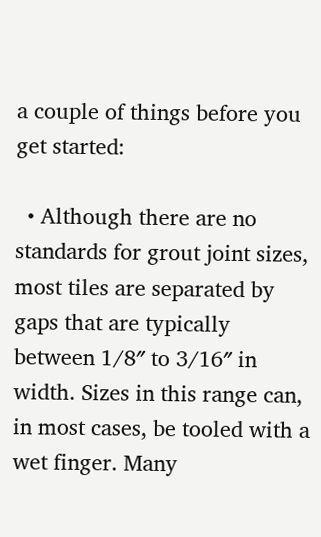a couple of things before you get started:

  • Although there are no standards for grout joint sizes, most tiles are separated by gaps that are typically between 1/8″ to 3/16″ in width. Sizes in this range can, in most cases, be tooled with a wet finger. Many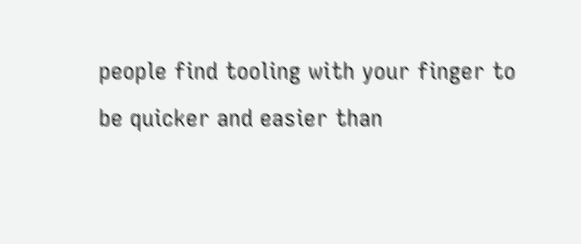people find tooling with your finger to be quicker and easier than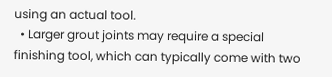using an actual tool.
  • Larger grout joints may require a special finishing tool, which can typically come with two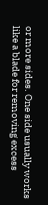or more sides. One side usually works like a blade for removing excess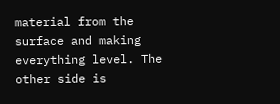material from the surface and making everything level. The other side is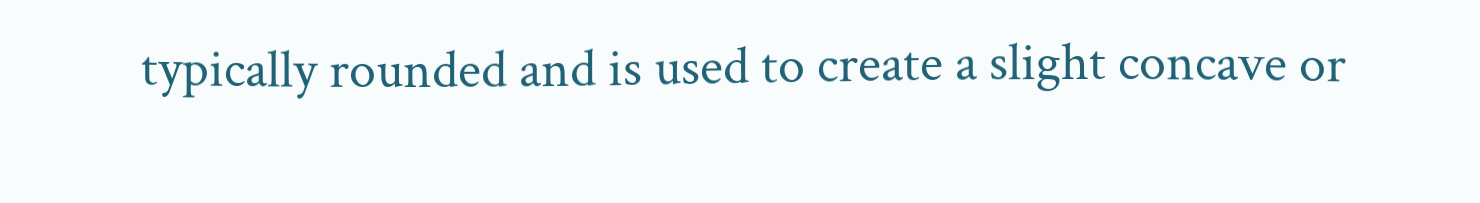typically rounded and is used to create a slight concave or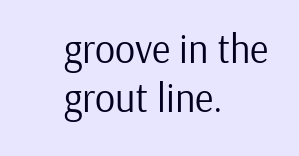groove in the grout line.